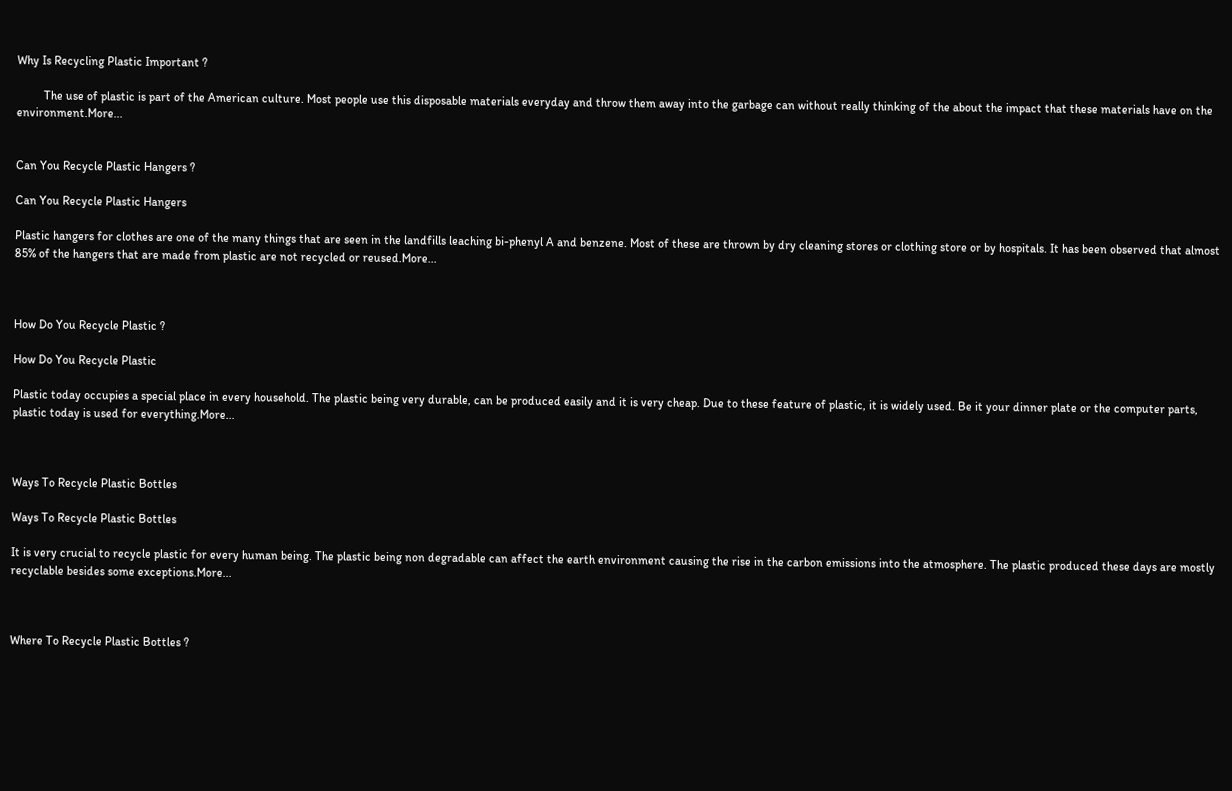Why Is Recycling Plastic Important ?

         The use of plastic is part of the American culture. Most people use this disposable materials everyday and throw them away into the garbage can without really thinking of the about the impact that these materials have on the environment.More...


Can You Recycle Plastic Hangers ?

Can You Recycle Plastic Hangers

Plastic hangers for clothes are one of the many things that are seen in the landfills leaching bi-phenyl A and benzene. Most of these are thrown by dry cleaning stores or clothing store or by hospitals. It has been observed that almost 85% of the hangers that are made from plastic are not recycled or reused.More...



How Do You Recycle Plastic ?

How Do You Recycle Plastic

Plastic today occupies a special place in every household. The plastic being very durable, can be produced easily and it is very cheap. Due to these feature of plastic, it is widely used. Be it your dinner plate or the computer parts, plastic today is used for everything.More...



Ways To Recycle Plastic Bottles

Ways To Recycle Plastic Bottles

It is very crucial to recycle plastic for every human being. The plastic being non degradable can affect the earth environment causing the rise in the carbon emissions into the atmosphere. The plastic produced these days are mostly recyclable besides some exceptions.More...



Where To Recycle Plastic Bottles ?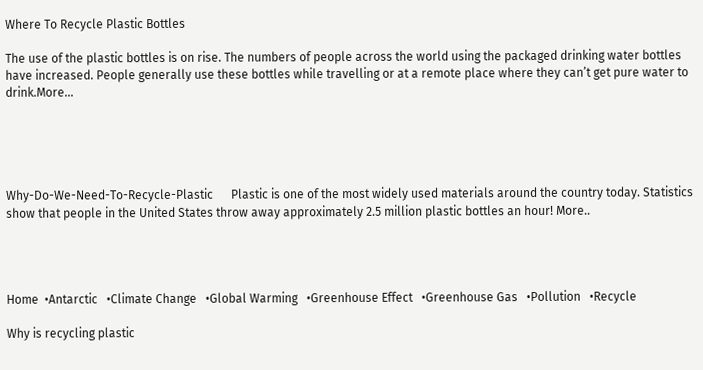Where To Recycle Plastic Bottles

The use of the plastic bottles is on rise. The numbers of people across the world using the packaged drinking water bottles have increased. People generally use these bottles while travelling or at a remote place where they can’t get pure water to drink.More...





Why-Do-We-Need-To-Recycle-Plastic      Plastic is one of the most widely used materials around the country today. Statistics show that people in the United States throw away approximately 2.5 million plastic bottles an hour! More..




Home  •Antarctic   •Climate Change   •Global Warming   •Greenhouse Effect   •Greenhouse Gas   •Pollution   •Recycle

Why is recycling plastic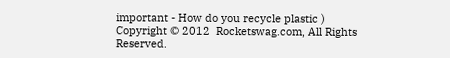important - How do you recycle plastic )
Copyright © 2012  Rocketswag.com, All Rights Reserved.